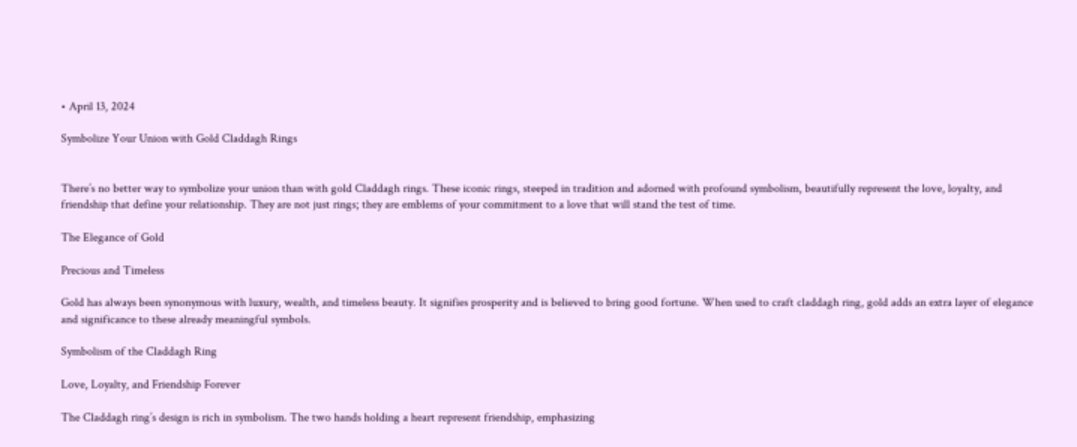• April 13, 2024

Symbolize Your Union with Gold Claddagh Rings


There’s no better way to symbolize your union than with gold Claddagh rings. These iconic rings, steeped in tradition and adorned with profound symbolism, beautifully represent the love, loyalty, and friendship that define your relationship. They are not just rings; they are emblems of your commitment to a love that will stand the test of time.

The Elegance of Gold

Precious and Timeless

Gold has always been synonymous with luxury, wealth, and timeless beauty. It signifies prosperity and is believed to bring good fortune. When used to craft claddagh ring, gold adds an extra layer of elegance and significance to these already meaningful symbols.

Symbolism of the Claddagh Ring

Love, Loyalty, and Friendship Forever

The Claddagh ring’s design is rich in symbolism. The two hands holding a heart represent friendship, emphasizing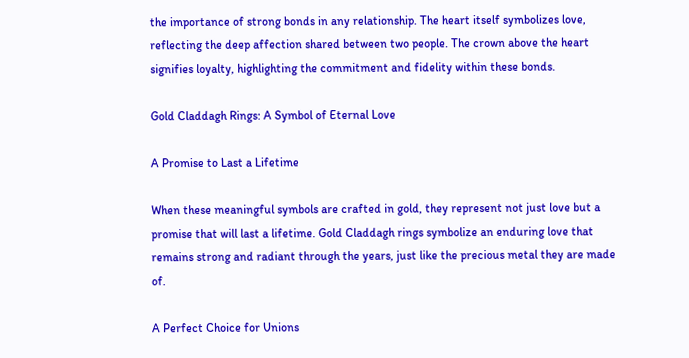the importance of strong bonds in any relationship. The heart itself symbolizes love, reflecting the deep affection shared between two people. The crown above the heart signifies loyalty, highlighting the commitment and fidelity within these bonds.

Gold Claddagh Rings: A Symbol of Eternal Love

A Promise to Last a Lifetime

When these meaningful symbols are crafted in gold, they represent not just love but a promise that will last a lifetime. Gold Claddagh rings symbolize an enduring love that remains strong and radiant through the years, just like the precious metal they are made of.

A Perfect Choice for Unions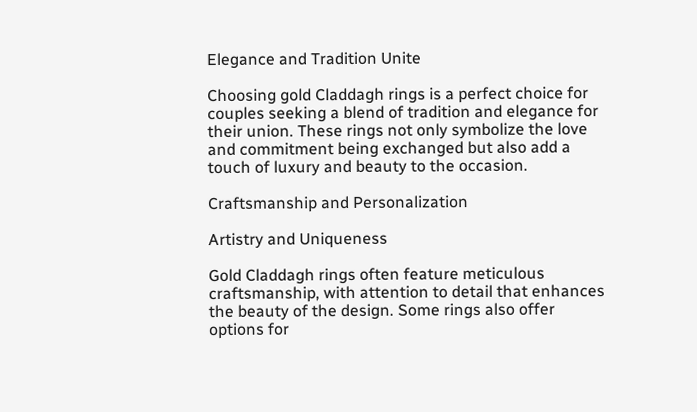Elegance and Tradition Unite

Choosing gold Claddagh rings is a perfect choice for couples seeking a blend of tradition and elegance for their union. These rings not only symbolize the love and commitment being exchanged but also add a touch of luxury and beauty to the occasion.

Craftsmanship and Personalization

Artistry and Uniqueness

Gold Claddagh rings often feature meticulous craftsmanship, with attention to detail that enhances the beauty of the design. Some rings also offer options for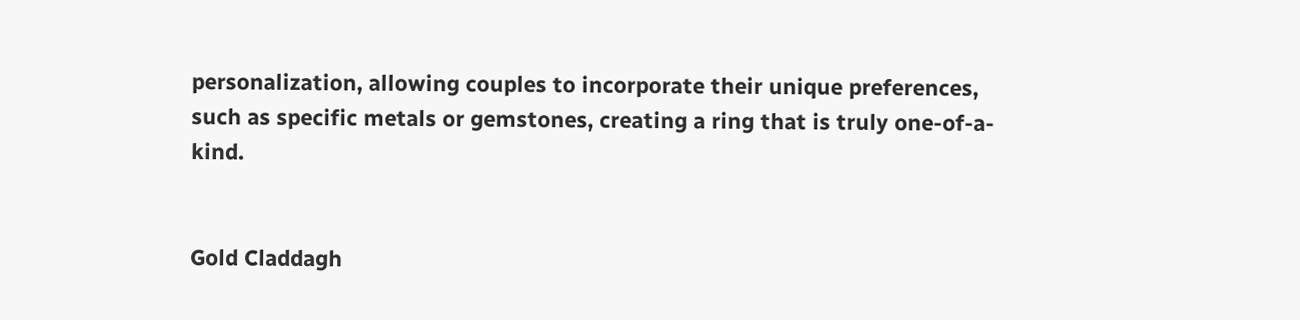personalization, allowing couples to incorporate their unique preferences, such as specific metals or gemstones, creating a ring that is truly one-of-a-kind.


Gold Claddagh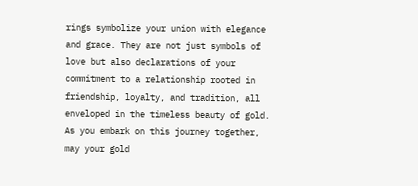rings symbolize your union with elegance and grace. They are not just symbols of love but also declarations of your commitment to a relationship rooted in friendship, loyalty, and tradition, all enveloped in the timeless beauty of gold. As you embark on this journey together, may your gold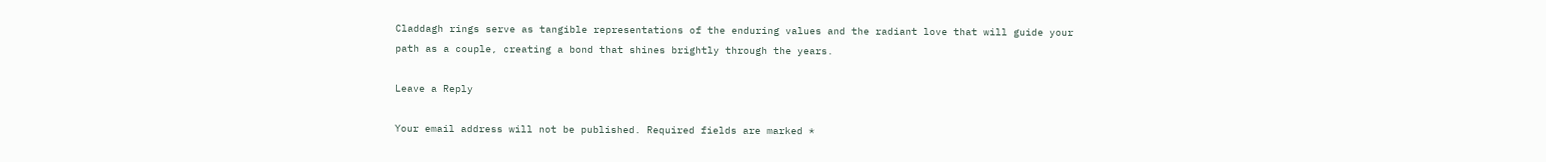Claddagh rings serve as tangible representations of the enduring values and the radiant love that will guide your path as a couple, creating a bond that shines brightly through the years.

Leave a Reply

Your email address will not be published. Required fields are marked *